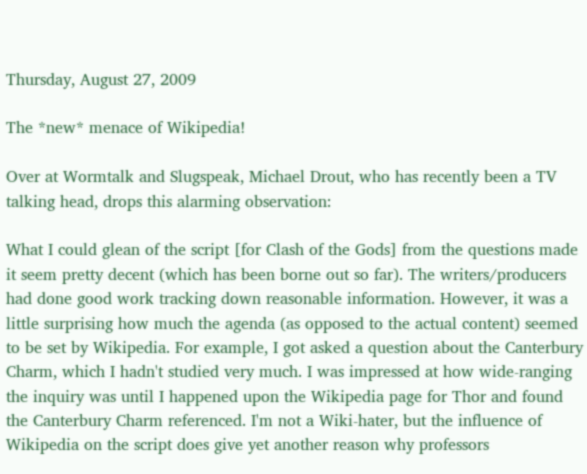Thursday, August 27, 2009

The *new* menace of Wikipedia!

Over at Wormtalk and Slugspeak, Michael Drout, who has recently been a TV talking head, drops this alarming observation:

What I could glean of the script [for Clash of the Gods] from the questions made it seem pretty decent (which has been borne out so far). The writers/producers had done good work tracking down reasonable information. However, it was a little surprising how much the agenda (as opposed to the actual content) seemed to be set by Wikipedia. For example, I got asked a question about the Canterbury Charm, which I hadn't studied very much. I was impressed at how wide-ranging the inquiry was until I happened upon the Wikipedia page for Thor and found the Canterbury Charm referenced. I'm not a Wiki-hater, but the influence of Wikipedia on the script does give yet another reason why professors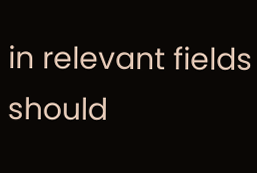in relevant fields should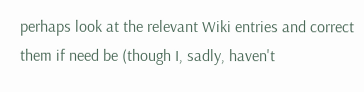perhaps look at the relevant Wiki entries and correct them if need be (though I, sadly, haven't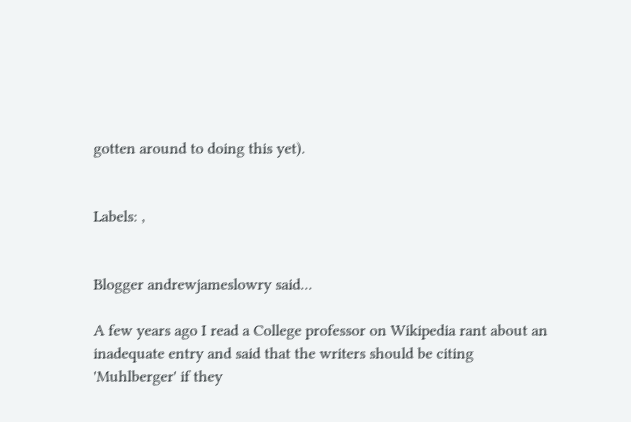gotten around to doing this yet).


Labels: ,


Blogger andrewjameslowry said...

A few years ago I read a College professor on Wikipedia rant about an inadequate entry and said that the writers should be citing 'Muhlberger' if they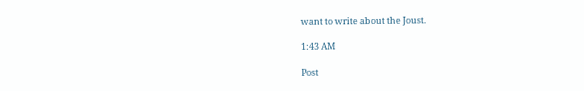want to write about the Joust.

1:43 AM

Post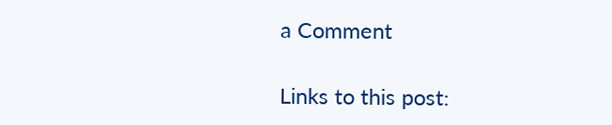a Comment

Links to this post: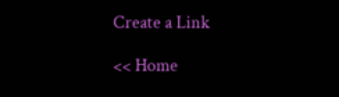Create a Link

<< Home